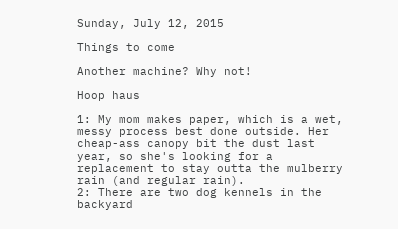Sunday, July 12, 2015

Things to come

Another machine? Why not!

Hoop haus

1: My mom makes paper, which is a wet, messy process best done outside. Her cheap-ass canopy bit the dust last year, so she's looking for a replacement to stay outta the mulberry rain (and regular rain).
2: There are two dog kennels in the backyard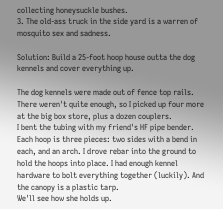collecting honeysuckle bushes.
3. The old-ass truck in the side yard is a warren of mosquito sex and sadness.

Solution: Build a 25-foot hoop house outta the dog kennels and cover everything up.

The dog kennels were made out of fence top rails. There weren't quite enough, so I picked up four more at the big box store, plus a dozen couplers.
I bent the tubing with my friend's HF pipe bender. Each hoop is three pieces: two sides with a bend in each, and an arch. I drove rebar into the ground to hold the hoops into place. I had enough kennel hardware to bolt everything together (luckily). And the canopy is a plastic tarp.
We'll see how she holds up.